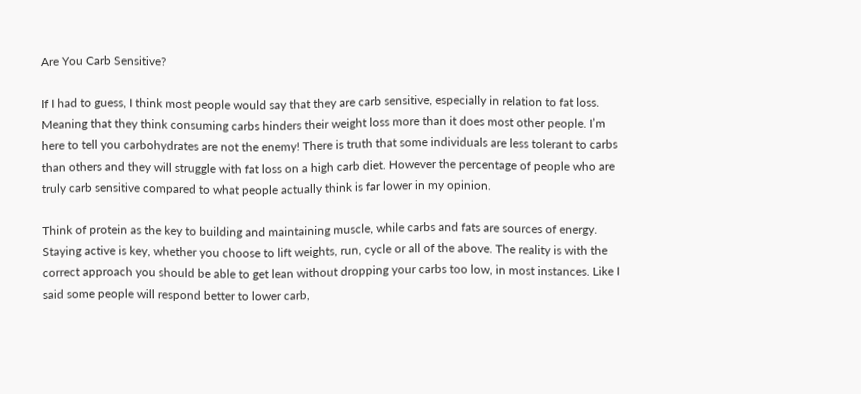Are You Carb Sensitive?

If I had to guess, I think most people would say that they are carb sensitive, especially in relation to fat loss. Meaning that they think consuming carbs hinders their weight loss more than it does most other people. I’m here to tell you carbohydrates are not the enemy! There is truth that some individuals are less tolerant to carbs than others and they will struggle with fat loss on a high carb diet. However the percentage of people who are truly carb sensitive compared to what people actually think is far lower in my opinion.

Think of protein as the key to building and maintaining muscle, while carbs and fats are sources of energy. Staying active is key, whether you choose to lift weights, run, cycle or all of the above. The reality is with the correct approach you should be able to get lean without dropping your carbs too low, in most instances. Like I said some people will respond better to lower carb,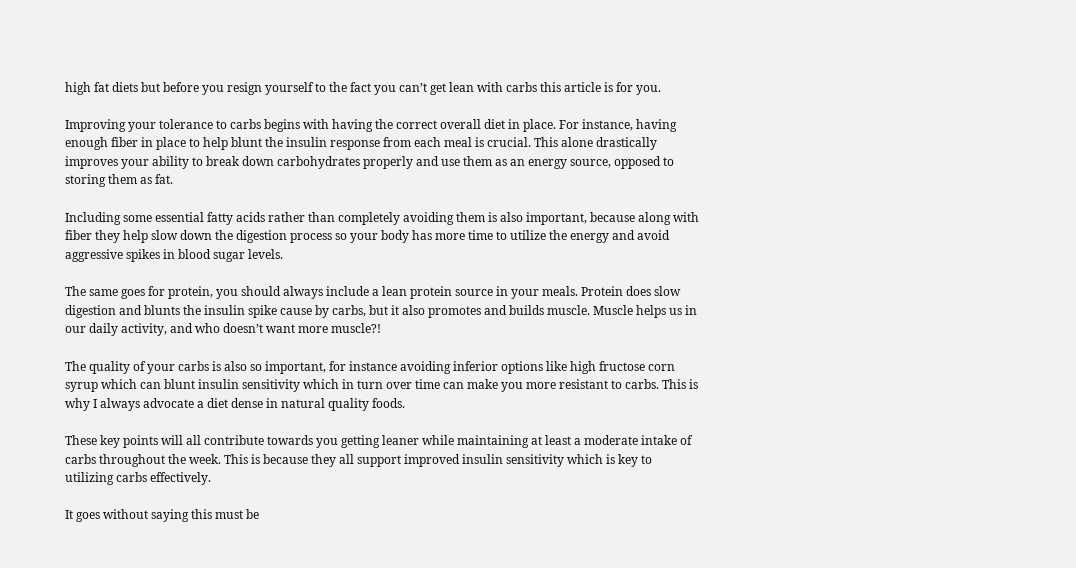high fat diets but before you resign yourself to the fact you can’t get lean with carbs this article is for you.

Improving your tolerance to carbs begins with having the correct overall diet in place. For instance, having enough fiber in place to help blunt the insulin response from each meal is crucial. This alone drastically improves your ability to break down carbohydrates properly and use them as an energy source, opposed to storing them as fat.

Including some essential fatty acids rather than completely avoiding them is also important, because along with fiber they help slow down the digestion process so your body has more time to utilize the energy and avoid aggressive spikes in blood sugar levels.

The same goes for protein, you should always include a lean protein source in your meals. Protein does slow digestion and blunts the insulin spike cause by carbs, but it also promotes and builds muscle. Muscle helps us in our daily activity, and who doesn’t want more muscle?!

The quality of your carbs is also so important, for instance avoiding inferior options like high fructose corn syrup which can blunt insulin sensitivity which in turn over time can make you more resistant to carbs. This is why I always advocate a diet dense in natural quality foods.

These key points will all contribute towards you getting leaner while maintaining at least a moderate intake of carbs throughout the week. This is because they all support improved insulin sensitivity which is key to utilizing carbs effectively.

It goes without saying this must be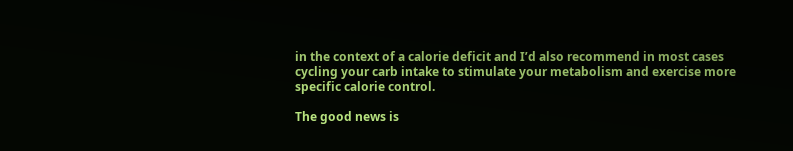in the context of a calorie deficit and I’d also recommend in most cases cycling your carb intake to stimulate your metabolism and exercise more specific calorie control.

The good news is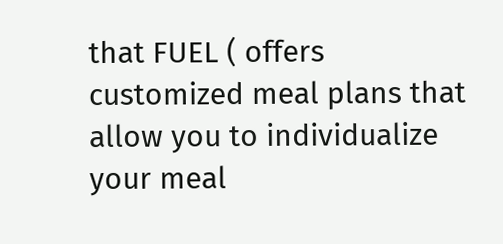that FUEL ( offers customized meal plans that allow you to individualize your meal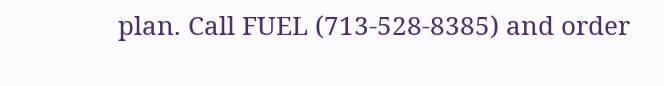plan. Call FUEL (713-528-8385) and order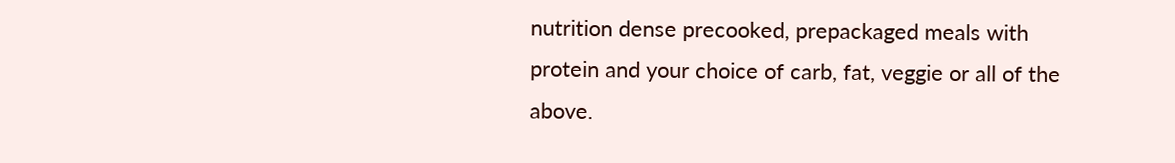nutrition dense precooked, prepackaged meals with protein and your choice of carb, fat, veggie or all of the above.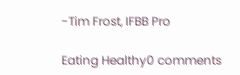-Tim Frost, IFBB Pro

Eating Healthy0 comments